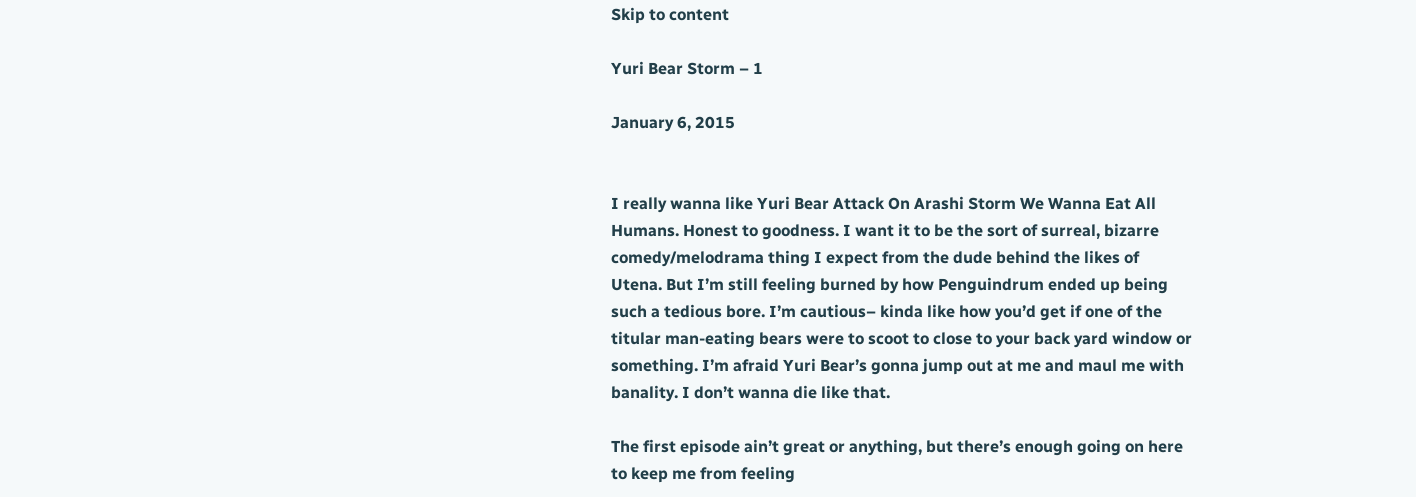Skip to content

Yuri Bear Storm – 1

January 6, 2015


I really wanna like Yuri Bear Attack On Arashi Storm We Wanna Eat All Humans. Honest to goodness. I want it to be the sort of surreal, bizarre comedy/melodrama thing I expect from the dude behind the likes of Utena. But I’m still feeling burned by how Penguindrum ended up being such a tedious bore. I’m cautious– kinda like how you’d get if one of the titular man-eating bears were to scoot to close to your back yard window or something. I’m afraid Yuri Bear’s gonna jump out at me and maul me with banality. I don’t wanna die like that.

The first episode ain’t great or anything, but there’s enough going on here to keep me from feeling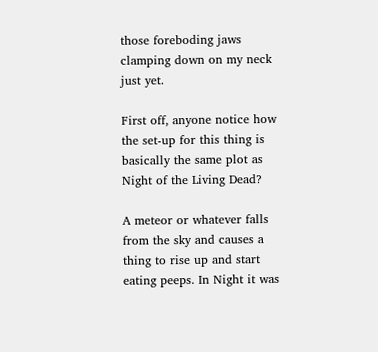those foreboding jaws clamping down on my neck just yet.

First off, anyone notice how the set-up for this thing is basically the same plot as Night of the Living Dead?

A meteor or whatever falls from the sky and causes a thing to rise up and start eating peeps. In Night it was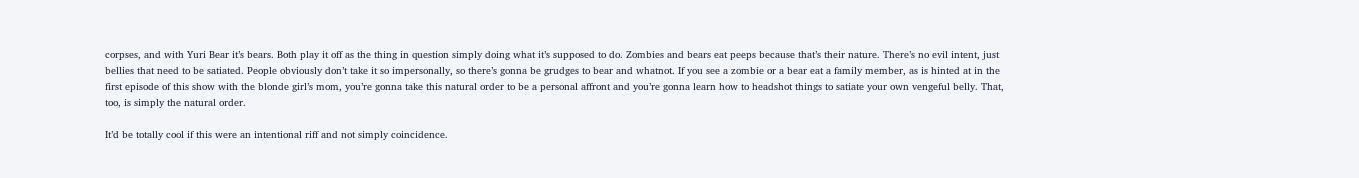corpses, and with Yuri Bear it’s bears. Both play it off as the thing in question simply doing what it’s supposed to do. Zombies and bears eat peeps because that’s their nature. There’s no evil intent, just bellies that need to be satiated. People obviously don’t take it so impersonally, so there’s gonna be grudges to bear and whatnot. If you see a zombie or a bear eat a family member, as is hinted at in the first episode of this show with the blonde girl’s mom, you’re gonna take this natural order to be a personal affront and you’re gonna learn how to headshot things to satiate your own vengeful belly. That, too, is simply the natural order.

It’d be totally cool if this were an intentional riff and not simply coincidence.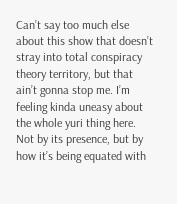Can’t say too much else about this show that doesn’t stray into total conspiracy theory territory, but that ain’t gonna stop me. I’m feeling kinda uneasy about the whole yuri thing here. Not by its presence, but by how it’s being equated with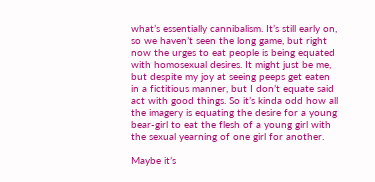what’s essentially cannibalism. It’s still early on, so we haven’t seen the long game, but right now the urges to eat people is being equated with homosexual desires. It might just be me, but despite my joy at seeing peeps get eaten in a fictitious manner, but I don’t equate said act with good things. So it’s kinda odd how all the imagery is equating the desire for a young bear-girl to eat the flesh of a young girl with the sexual yearning of one girl for another.

Maybe it’s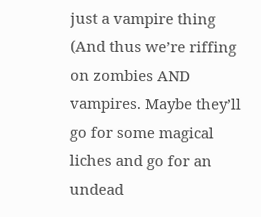just a vampire thing (And thus we’re riffing on zombies AND vampires. Maybe they’ll go for some magical liches and go for an undead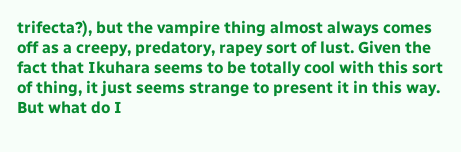trifecta?), but the vampire thing almost always comes off as a creepy, predatory, rapey sort of lust. Given the fact that Ikuhara seems to be totally cool with this sort of thing, it just seems strange to present it in this way. But what do I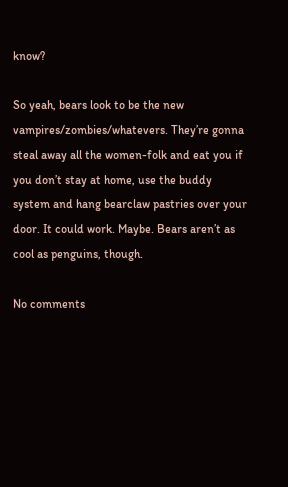know?

So yeah, bears look to be the new vampires/zombies/whatevers. They’re gonna steal away all the women-folk and eat you if you don’t stay at home, use the buddy system and hang bearclaw pastries over your door. It could work. Maybe. Bears aren’t as cool as penguins, though.

No comments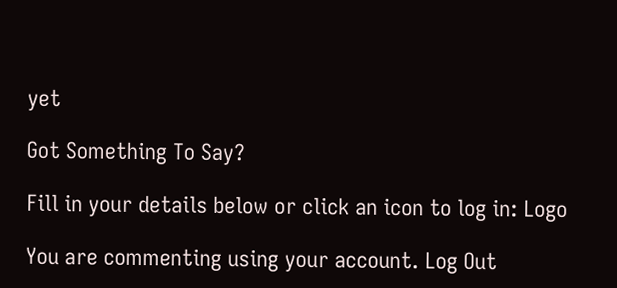yet

Got Something To Say?

Fill in your details below or click an icon to log in: Logo

You are commenting using your account. Log Out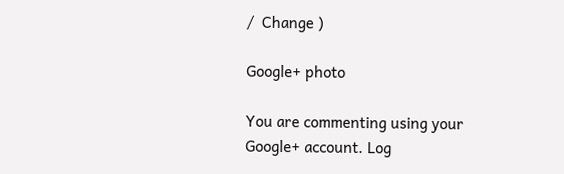/  Change )

Google+ photo

You are commenting using your Google+ account. Log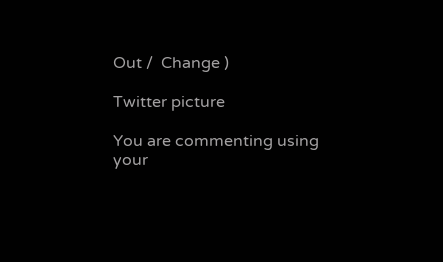Out /  Change )

Twitter picture

You are commenting using your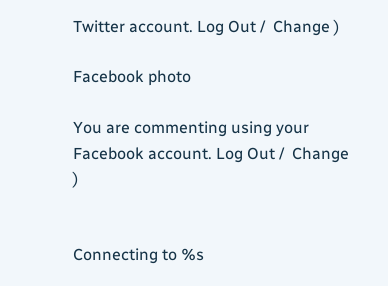Twitter account. Log Out /  Change )

Facebook photo

You are commenting using your Facebook account. Log Out /  Change )


Connecting to %s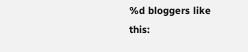%d bloggers like this: